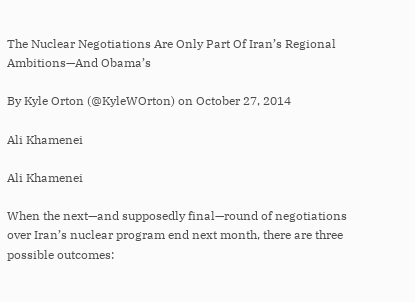The Nuclear Negotiations Are Only Part Of Iran’s Regional Ambitions—And Obama’s

By Kyle Orton (@KyleWOrton) on October 27, 2014

Ali Khamenei

Ali Khamenei

When the next—and supposedly final—round of negotiations over Iran’s nuclear program end next month, there are three possible outcomes: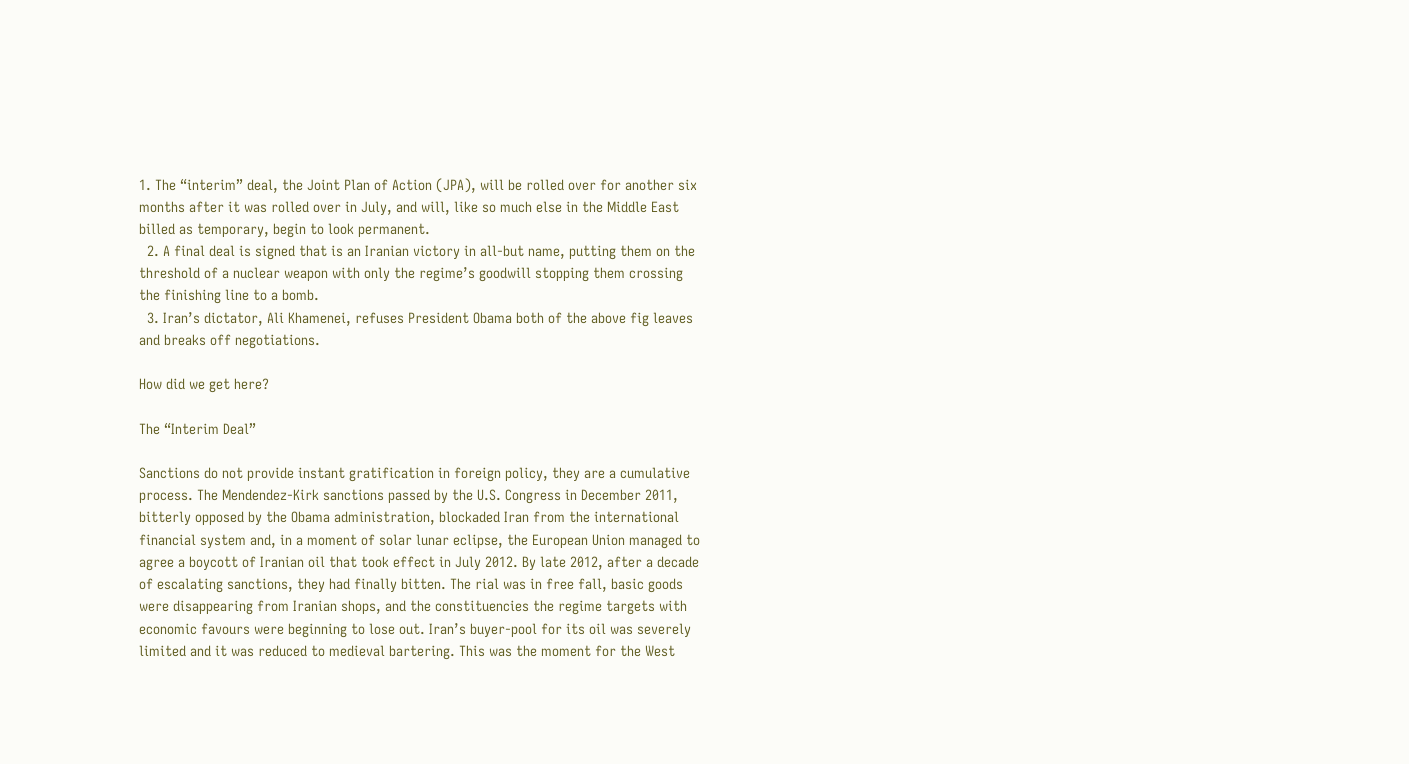1. The “interim” deal, the Joint Plan of Action (JPA), will be rolled over for another six months after it was rolled over in July, and will, like so much else in the Middle East billed as temporary, begin to look permanent.
  2. A final deal is signed that is an Iranian victory in all-but name, putting them on the threshold of a nuclear weapon with only the regime’s goodwill stopping them crossing the finishing line to a bomb.
  3. Iran’s dictator, Ali Khamenei, refuses President Obama both of the above fig leaves and breaks off negotiations.

How did we get here?

The “Interim Deal”

Sanctions do not provide instant gratification in foreign policy, they are a cumulative process. The Mendendez-Kirk sanctions passed by the U.S. Congress in December 2011, bitterly opposed by the Obama administration, blockaded Iran from the international financial system and, in a moment of solar lunar eclipse, the European Union managed to agree a boycott of Iranian oil that took effect in July 2012. By late 2012, after a decade of escalating sanctions, they had finally bitten. The rial was in free fall, basic goods were disappearing from Iranian shops, and the constituencies the regime targets with economic favours were beginning to lose out. Iran’s buyer-pool for its oil was severely limited and it was reduced to medieval bartering. This was the moment for the West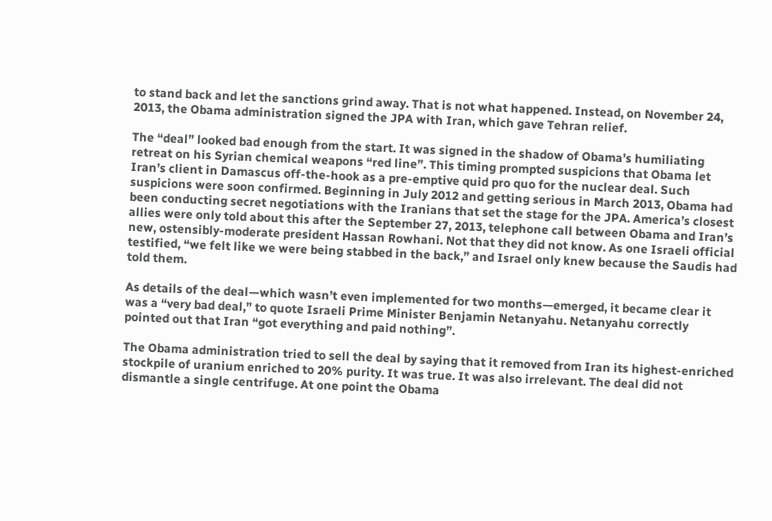to stand back and let the sanctions grind away. That is not what happened. Instead, on November 24, 2013, the Obama administration signed the JPA with Iran, which gave Tehran relief.

The “deal” looked bad enough from the start. It was signed in the shadow of Obama’s humiliating retreat on his Syrian chemical weapons “red line”. This timing prompted suspicions that Obama let Iran’s client in Damascus off-the-hook as a pre-emptive quid pro quo for the nuclear deal. Such suspicions were soon confirmed. Beginning in July 2012 and getting serious in March 2013, Obama had been conducting secret negotiations with the Iranians that set the stage for the JPA. America’s closest allies were only told about this after the September 27, 2013, telephone call between Obama and Iran’s new, ostensibly-moderate president Hassan Rowhani. Not that they did not know. As one Israeli official testified, “we felt like we were being stabbed in the back,” and Israel only knew because the Saudis had told them.

As details of the deal—which wasn’t even implemented for two months—emerged, it became clear it was a “very bad deal,” to quote Israeli Prime Minister Benjamin Netanyahu. Netanyahu correctly pointed out that Iran “got everything and paid nothing”.

The Obama administration tried to sell the deal by saying that it removed from Iran its highest-enriched stockpile of uranium enriched to 20% purity. It was true. It was also irrelevant. The deal did not dismantle a single centrifuge. At one point the Obama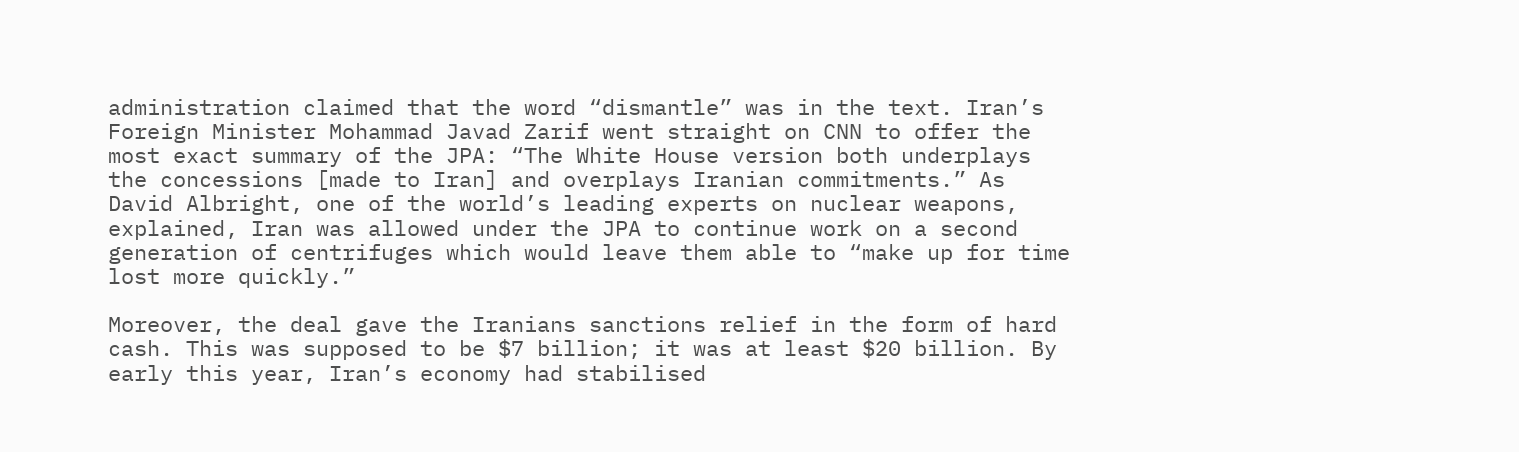administration claimed that the word “dismantle” was in the text. Iran’s Foreign Minister Mohammad Javad Zarif went straight on CNN to offer the most exact summary of the JPA: “The White House version both underplays the concessions [made to Iran] and overplays Iranian commitments.” As David Albright, one of the world’s leading experts on nuclear weapons, explained, Iran was allowed under the JPA to continue work on a second generation of centrifuges which would leave them able to “make up for time lost more quickly.”

Moreover, the deal gave the Iranians sanctions relief in the form of hard cash. This was supposed to be $7 billion; it was at least $20 billion. By early this year, Iran’s economy had stabilised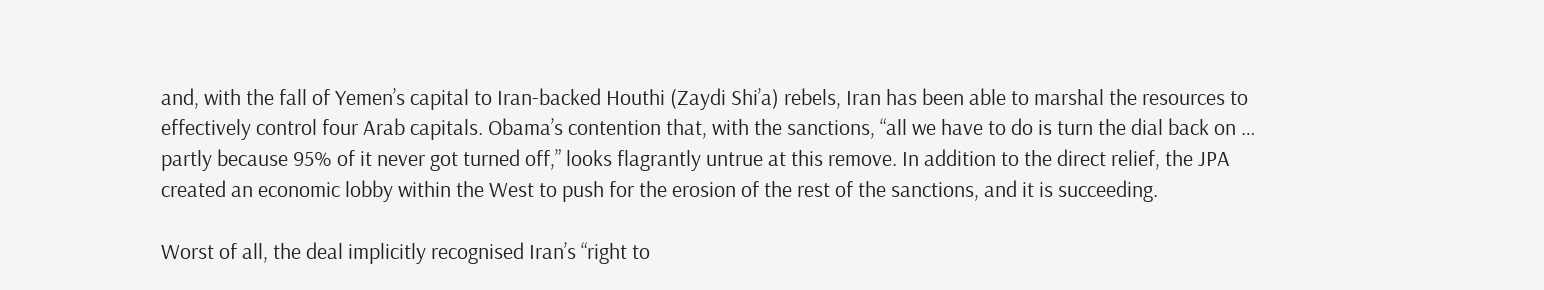and, with the fall of Yemen’s capital to Iran-backed Houthi (Zaydi Shi’a) rebels, Iran has been able to marshal the resources to effectively control four Arab capitals. Obama’s contention that, with the sanctions, “all we have to do is turn the dial back on … partly because 95% of it never got turned off,” looks flagrantly untrue at this remove. In addition to the direct relief, the JPA created an economic lobby within the West to push for the erosion of the rest of the sanctions, and it is succeeding.

Worst of all, the deal implicitly recognised Iran’s “right to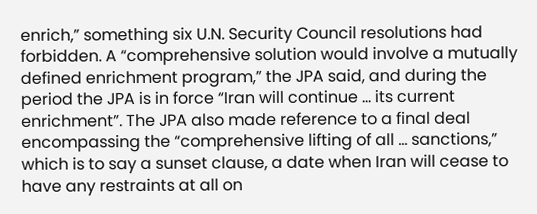enrich,” something six U.N. Security Council resolutions had forbidden. A “comprehensive solution would involve a mutually defined enrichment program,” the JPA said, and during the period the JPA is in force “Iran will continue … its current enrichment”. The JPA also made reference to a final deal encompassing the “comprehensive lifting of all … sanctions,” which is to say a sunset clause, a date when Iran will cease to have any restraints at all on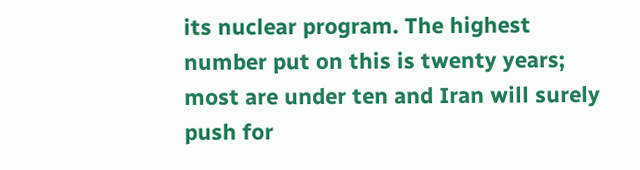its nuclear program. The highest number put on this is twenty years; most are under ten and Iran will surely push for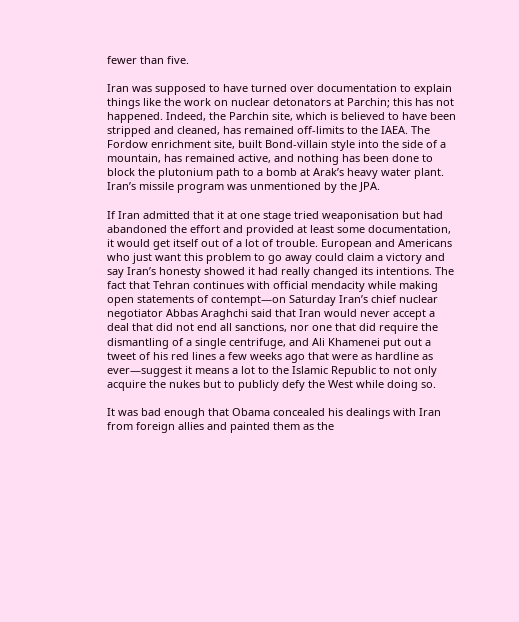fewer than five.

Iran was supposed to have turned over documentation to explain things like the work on nuclear detonators at Parchin; this has not happened. Indeed, the Parchin site, which is believed to have been stripped and cleaned, has remained off-limits to the IAEA. The Fordow enrichment site, built Bond-villain style into the side of a mountain, has remained active, and nothing has been done to block the plutonium path to a bomb at Arak’s heavy water plant. Iran’s missile program was unmentioned by the JPA.

If Iran admitted that it at one stage tried weaponisation but had abandoned the effort and provided at least some documentation, it would get itself out of a lot of trouble. European and Americans who just want this problem to go away could claim a victory and say Iran’s honesty showed it had really changed its intentions. The fact that Tehran continues with official mendacity while making open statements of contempt—on Saturday Iran’s chief nuclear negotiator Abbas Araghchi said that Iran would never accept a deal that did not end all sanctions, nor one that did require the dismantling of a single centrifuge, and Ali Khamenei put out a tweet of his red lines a few weeks ago that were as hardline as ever—suggest it means a lot to the Islamic Republic to not only acquire the nukes but to publicly defy the West while doing so.

It was bad enough that Obama concealed his dealings with Iran from foreign allies and painted them as the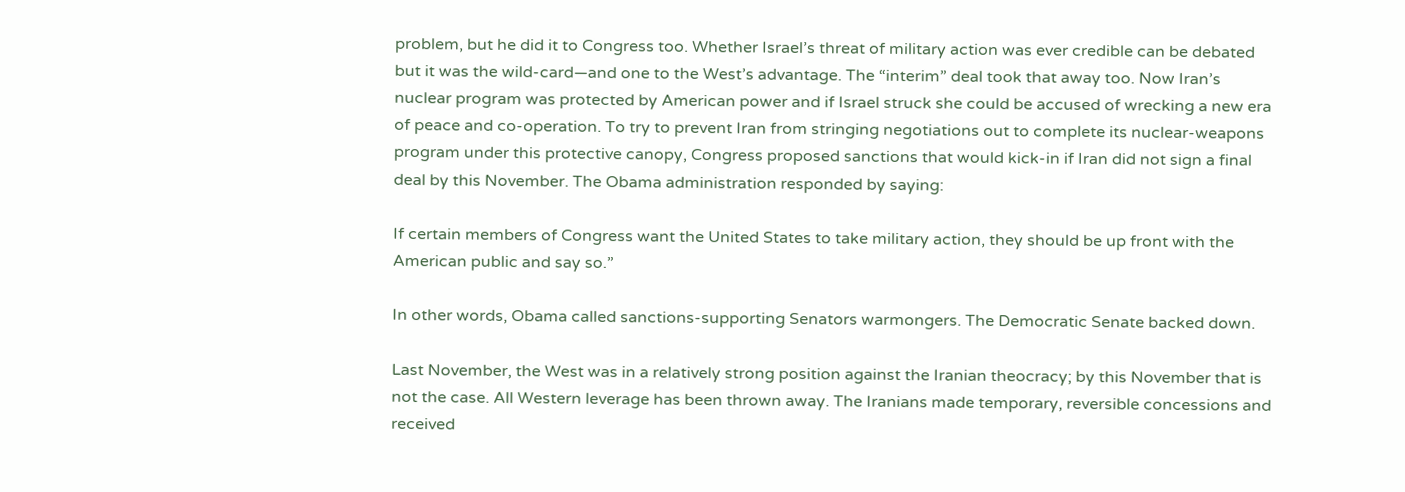problem, but he did it to Congress too. Whether Israel’s threat of military action was ever credible can be debated but it was the wild-card—and one to the West’s advantage. The “interim” deal took that away too. Now Iran’s nuclear program was protected by American power and if Israel struck she could be accused of wrecking a new era of peace and co-operation. To try to prevent Iran from stringing negotiations out to complete its nuclear-weapons program under this protective canopy, Congress proposed sanctions that would kick-in if Iran did not sign a final deal by this November. The Obama administration responded by saying:

If certain members of Congress want the United States to take military action, they should be up front with the American public and say so.”

In other words, Obama called sanctions-supporting Senators warmongers. The Democratic Senate backed down.

Last November, the West was in a relatively strong position against the Iranian theocracy; by this November that is not the case. All Western leverage has been thrown away. The Iranians made temporary, reversible concessions and received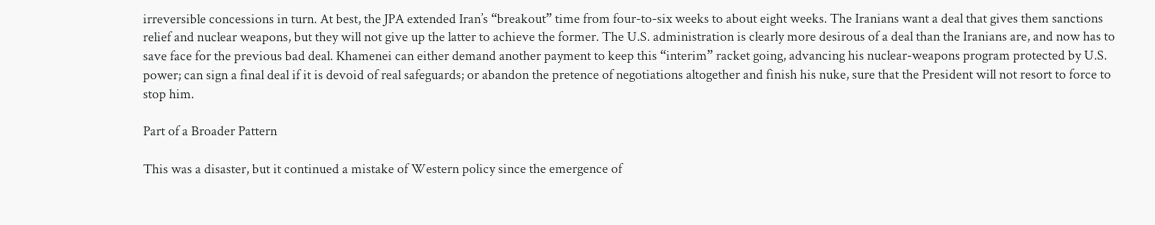irreversible concessions in turn. At best, the JPA extended Iran’s “breakout” time from four-to-six weeks to about eight weeks. The Iranians want a deal that gives them sanctions relief and nuclear weapons, but they will not give up the latter to achieve the former. The U.S. administration is clearly more desirous of a deal than the Iranians are, and now has to save face for the previous bad deal. Khamenei can either demand another payment to keep this “interim” racket going, advancing his nuclear-weapons program protected by U.S. power; can sign a final deal if it is devoid of real safeguards; or abandon the pretence of negotiations altogether and finish his nuke, sure that the President will not resort to force to stop him.

Part of a Broader Pattern

This was a disaster, but it continued a mistake of Western policy since the emergence of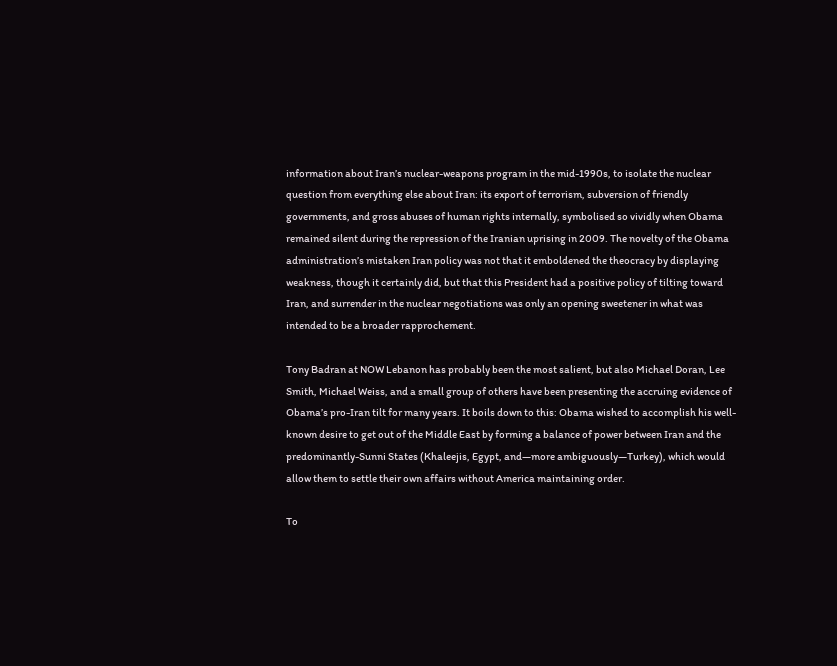information about Iran’s nuclear-weapons program in the mid-1990s, to isolate the nuclear question from everything else about Iran: its export of terrorism, subversion of friendly governments, and gross abuses of human rights internally, symbolised so vividly when Obama remained silent during the repression of the Iranian uprising in 2009. The novelty of the Obama administration’s mistaken Iran policy was not that it emboldened the theocracy by displaying weakness, though it certainly did, but that this President had a positive policy of tilting toward Iran, and surrender in the nuclear negotiations was only an opening sweetener in what was intended to be a broader rapprochement.

Tony Badran at NOW Lebanon has probably been the most salient, but also Michael Doran, Lee Smith, Michael Weiss, and a small group of others have been presenting the accruing evidence of Obama’s pro-Iran tilt for many years. It boils down to this: Obama wished to accomplish his well-known desire to get out of the Middle East by forming a balance of power between Iran and the predominantly-Sunni States (Khaleejis, Egypt, and—more ambiguously—Turkey), which would allow them to settle their own affairs without America maintaining order.

To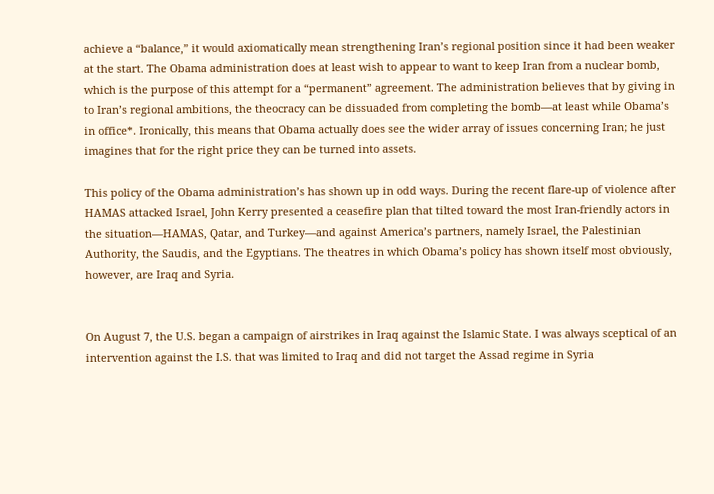achieve a “balance,” it would axiomatically mean strengthening Iran’s regional position since it had been weaker at the start. The Obama administration does at least wish to appear to want to keep Iran from a nuclear bomb, which is the purpose of this attempt for a “permanent” agreement. The administration believes that by giving in to Iran’s regional ambitions, the theocracy can be dissuaded from completing the bomb—at least while Obama’s in office*. Ironically, this means that Obama actually does see the wider array of issues concerning Iran; he just imagines that for the right price they can be turned into assets.

This policy of the Obama administration’s has shown up in odd ways. During the recent flare-up of violence after HAMAS attacked Israel, John Kerry presented a ceasefire plan that tilted toward the most Iran-friendly actors in the situation—HAMAS, Qatar, and Turkey—and against America’s partners, namely Israel, the Palestinian Authority, the Saudis, and the Egyptians. The theatres in which Obama’s policy has shown itself most obviously, however, are Iraq and Syria.


On August 7, the U.S. began a campaign of airstrikes in Iraq against the Islamic State. I was always sceptical of an intervention against the I.S. that was limited to Iraq and did not target the Assad regime in Syria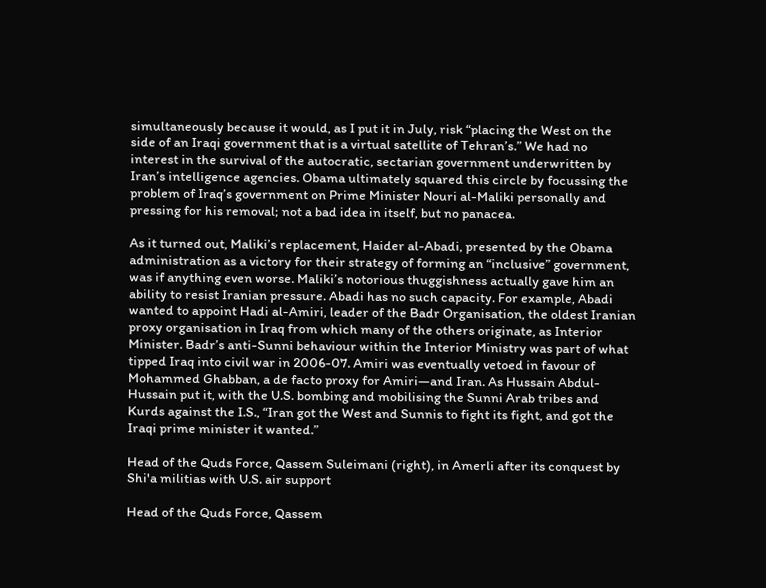simultaneously because it would, as I put it in July, risk “placing the West on the side of an Iraqi government that is a virtual satellite of Tehran’s.” We had no interest in the survival of the autocratic, sectarian government underwritten by Iran’s intelligence agencies. Obama ultimately squared this circle by focussing the problem of Iraq’s government on Prime Minister Nouri al-Maliki personally and pressing for his removal; not a bad idea in itself, but no panacea.

As it turned out, Maliki’s replacement, Haider al-Abadi, presented by the Obama administration as a victory for their strategy of forming an “inclusive” government, was if anything even worse. Maliki’s notorious thuggishness actually gave him an ability to resist Iranian pressure. Abadi has no such capacity. For example, Abadi wanted to appoint Hadi al-Amiri, leader of the Badr Organisation, the oldest Iranian proxy organisation in Iraq from which many of the others originate, as Interior Minister. Badr’s anti-Sunni behaviour within the Interior Ministry was part of what tipped Iraq into civil war in 2006-07. Amiri was eventually vetoed in favour of Mohammed Ghabban, a de facto proxy for Amiri—and Iran. As Hussain Abdul-Hussain put it, with the U.S. bombing and mobilising the Sunni Arab tribes and Kurds against the I.S., “Iran got the West and Sunnis to fight its fight, and got the Iraqi prime minister it wanted.”

Head of the Quds Force, Qassem Suleimani (right), in Amerli after its conquest by Shi'a militias with U.S. air support

Head of the Quds Force, Qassem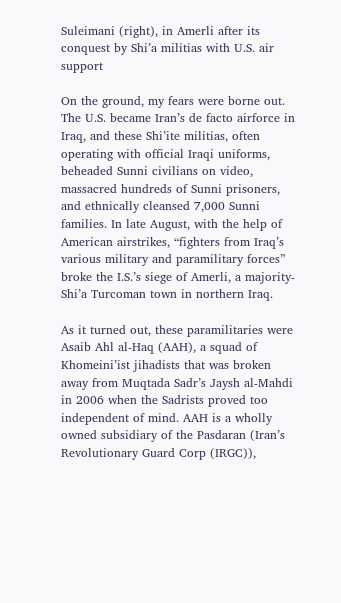Suleimani (right), in Amerli after its conquest by Shi’a militias with U.S. air support

On the ground, my fears were borne out. The U.S. became Iran’s de facto airforce in Iraq, and these Shi’ite militias, often operating with official Iraqi uniforms, beheaded Sunni civilians on video, massacred hundreds of Sunni prisoners, and ethnically cleansed 7,000 Sunni families. In late August, with the help of American airstrikes, “fighters from Iraq’s various military and paramilitary forces” broke the I.S.’s siege of Amerli, a majority-Shi’a Turcoman town in northern Iraq.

As it turned out, these paramilitaries were Asaib Ahl al-Haq (AAH), a squad of Khomeini’ist jihadists that was broken away from Muqtada Sadr’s Jaysh al-Mahdi in 2006 when the Sadrists proved too independent of mind. AAH is a wholly owned subsidiary of the Pasdaran (Iran’s Revolutionary Guard Corp (IRGC)),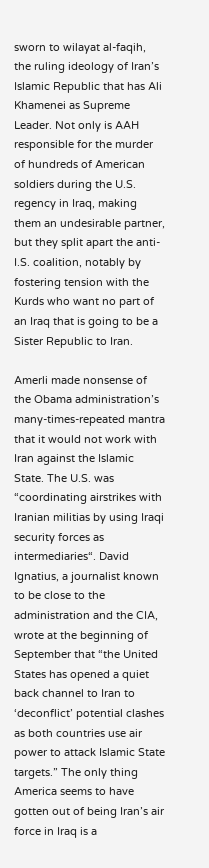sworn to wilayat al-faqih, the ruling ideology of Iran’s Islamic Republic that has Ali Khamenei as Supreme Leader. Not only is AAH responsible for the murder of hundreds of American soldiers during the U.S. regency in Iraq, making them an undesirable partner, but they split apart the anti-I.S. coalition, notably by fostering tension with the Kurds who want no part of an Iraq that is going to be a Sister Republic to Iran.

Amerli made nonsense of the Obama administration’s many-times-repeated mantra that it would not work with Iran against the Islamic State. The U.S. was “coordinating airstrikes with Iranian militias by using Iraqi security forces as intermediaries“. David Ignatius, a journalist known to be close to the administration and the CIA, wrote at the beginning of September that “the United States has opened a quiet back channel to Iran to ‘deconflict’ potential clashes as both countries use air power to attack Islamic State targets.” The only thing America seems to have gotten out of being Iran’s air force in Iraq is a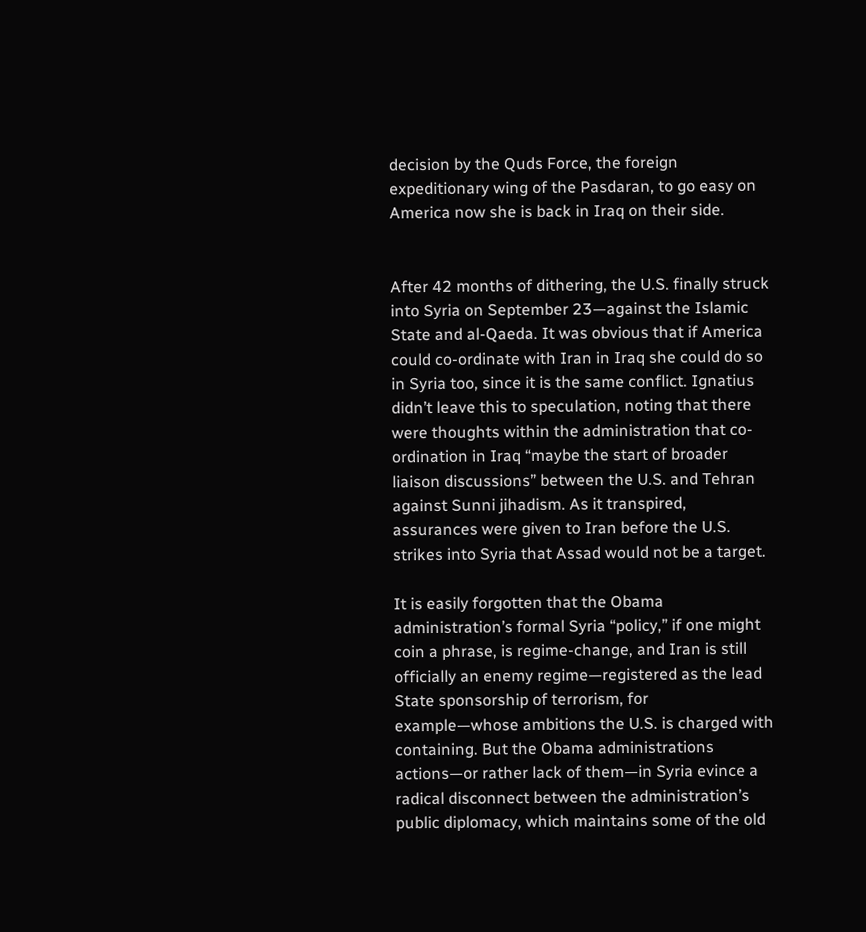decision by the Quds Force, the foreign expeditionary wing of the Pasdaran, to go easy on America now she is back in Iraq on their side.


After 42 months of dithering, the U.S. finally struck into Syria on September 23—against the Islamic State and al-Qaeda. It was obvious that if America could co-ordinate with Iran in Iraq she could do so in Syria too, since it is the same conflict. Ignatius didn’t leave this to speculation, noting that there were thoughts within the administration that co-ordination in Iraq “maybe the start of broader liaison discussions” between the U.S. and Tehran against Sunni jihadism. As it transpired, assurances were given to Iran before the U.S. strikes into Syria that Assad would not be a target.

It is easily forgotten that the Obama administration’s formal Syria “policy,” if one might coin a phrase, is regime-change, and Iran is still officially an enemy regime—registered as the lead State sponsorship of terrorism, for example—whose ambitions the U.S. is charged with containing. But the Obama administrations actions—or rather lack of them—in Syria evince a radical disconnect between the administration’s public diplomacy, which maintains some of the old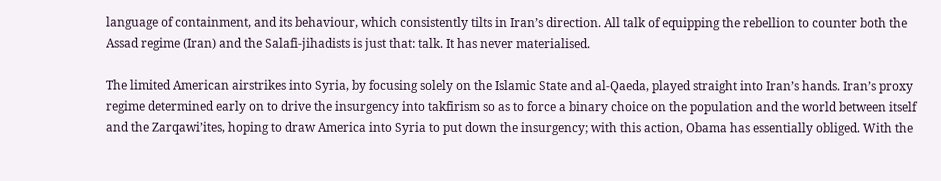language of containment, and its behaviour, which consistently tilts in Iran’s direction. All talk of equipping the rebellion to counter both the Assad regime (Iran) and the Salafi-jihadists is just that: talk. It has never materialised.

The limited American airstrikes into Syria, by focusing solely on the Islamic State and al-Qaeda, played straight into Iran’s hands. Iran’s proxy regime determined early on to drive the insurgency into takfirism so as to force a binary choice on the population and the world between itself and the Zarqawi’ites, hoping to draw America into Syria to put down the insurgency; with this action, Obama has essentially obliged. With the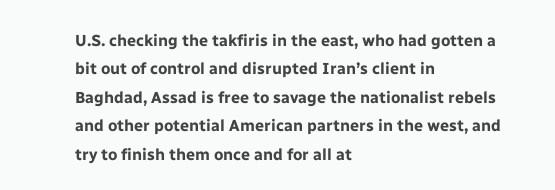U.S. checking the takfiris in the east, who had gotten a bit out of control and disrupted Iran’s client in Baghdad, Assad is free to savage the nationalist rebels and other potential American partners in the west, and try to finish them once and for all at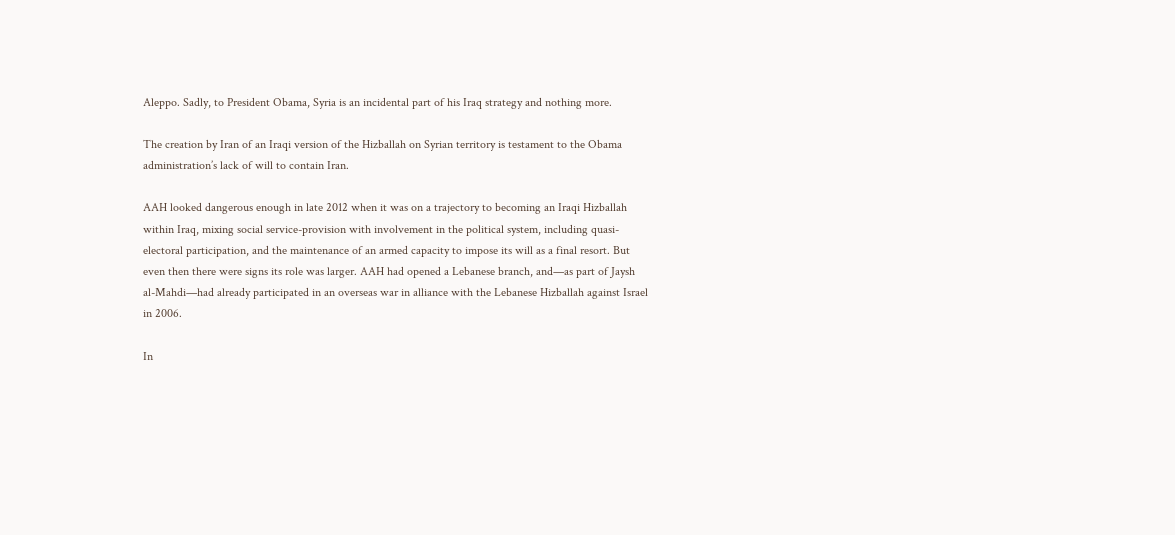Aleppo. Sadly, to President Obama, Syria is an incidental part of his Iraq strategy and nothing more.

The creation by Iran of an Iraqi version of the Hizballah on Syrian territory is testament to the Obama administration’s lack of will to contain Iran.

AAH looked dangerous enough in late 2012 when it was on a trajectory to becoming an Iraqi Hizballah within Iraq, mixing social service-provision with involvement in the political system, including quasi-electoral participation, and the maintenance of an armed capacity to impose its will as a final resort. But even then there were signs its role was larger. AAH had opened a Lebanese branch, and—as part of Jaysh al-Mahdi—had already participated in an overseas war in alliance with the Lebanese Hizballah against Israel in 2006.

In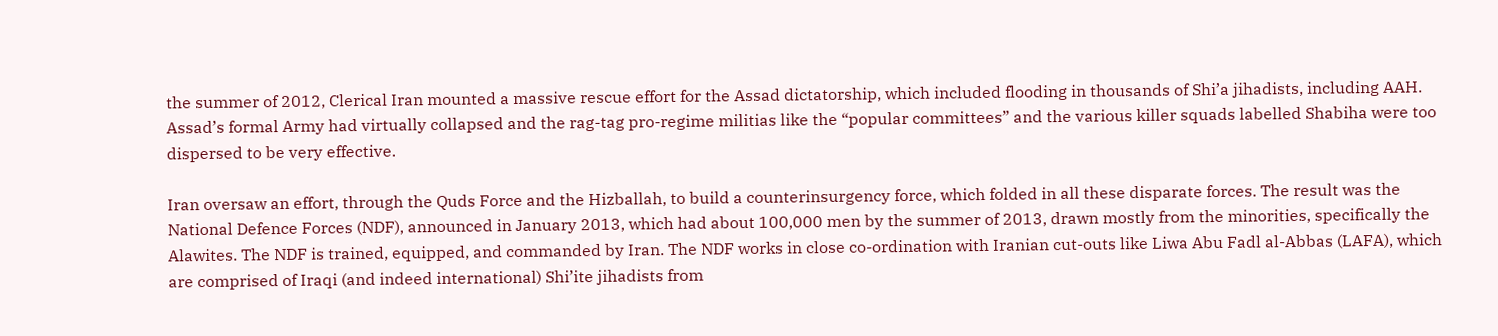the summer of 2012, Clerical Iran mounted a massive rescue effort for the Assad dictatorship, which included flooding in thousands of Shi’a jihadists, including AAH. Assad’s formal Army had virtually collapsed and the rag-tag pro-regime militias like the “popular committees” and the various killer squads labelled Shabiha were too dispersed to be very effective.

Iran oversaw an effort, through the Quds Force and the Hizballah, to build a counterinsurgency force, which folded in all these disparate forces. The result was the National Defence Forces (NDF), announced in January 2013, which had about 100,000 men by the summer of 2013, drawn mostly from the minorities, specifically the Alawites. The NDF is trained, equipped, and commanded by Iran. The NDF works in close co-ordination with Iranian cut-outs like Liwa Abu Fadl al-Abbas (LAFA), which are comprised of Iraqi (and indeed international) Shi’ite jihadists from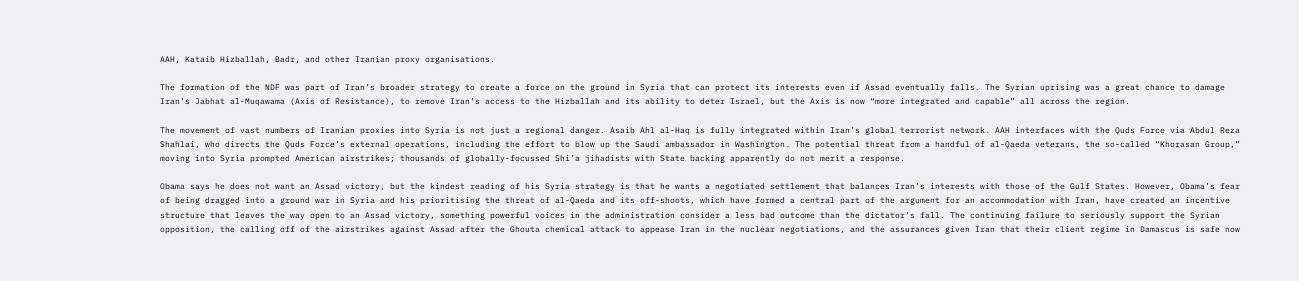AAH, Kataib Hizballah, Badr, and other Iranian proxy organisations.

The formation of the NDF was part of Iran’s broader strategy to create a force on the ground in Syria that can protect its interests even if Assad eventually falls. The Syrian uprising was a great chance to damage Iran’s Jabhat al-Muqawama (Axis of Resistance), to remove Iran’s access to the Hizballah and its ability to deter Israel, but the Axis is now “more integrated and capable” all across the region.

The movement of vast numbers of Iranian proxies into Syria is not just a regional danger. Asaib Ahl al-Haq is fully integrated within Iran’s global terrorist network. AAH interfaces with the Quds Force via Abdul Reza Shahlai, who directs the Quds Force’s external operations, including the effort to blow up the Saudi ambassador in Washington. The potential threat from a handful of al-Qaeda veterans, the so-called “Khorasan Group,” moving into Syria prompted American airstrikes; thousands of globally-focussed Shi’a jihadists with State backing apparently do not merit a response.

Obama says he does not want an Assad victory, but the kindest reading of his Syria strategy is that he wants a negotiated settlement that balances Iran’s interests with those of the Gulf States. However, Obama’s fear of being dragged into a ground war in Syria and his prioritising the threat of al-Qaeda and its off-shoots, which have formed a central part of the argument for an accommodation with Iran, have created an incentive structure that leaves the way open to an Assad victory, something powerful voices in the administration consider a less bad outcome than the dictator’s fall. The continuing failure to seriously support the Syrian opposition, the calling off of the airstrikes against Assad after the Ghouta chemical attack to appease Iran in the nuclear negotiations, and the assurances given Iran that their client regime in Damascus is safe now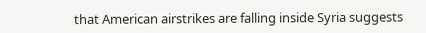that American airstrikes are falling inside Syria suggests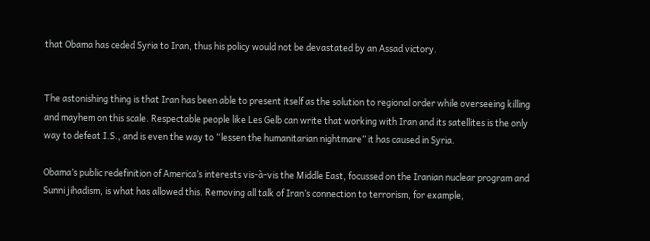that Obama has ceded Syria to Iran, thus his policy would not be devastated by an Assad victory.


The astonishing thing is that Iran has been able to present itself as the solution to regional order while overseeing killing and mayhem on this scale. Respectable people like Les Gelb can write that working with Iran and its satellites is the only way to defeat I.S., and is even the way to “lessen the humanitarian nightmare” it has caused in Syria.

Obama’s public redefinition of America’s interests vis-à-vis the Middle East, focussed on the Iranian nuclear program and Sunni jihadism, is what has allowed this. Removing all talk of Iran’s connection to terrorism, for example,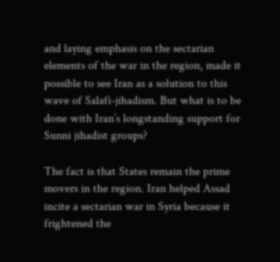and laying emphasis on the sectarian elements of the war in the region, made it possible to see Iran as a solution to this wave of Salafi-jihadism. But what is to be done with Iran’s longstanding support for Sunni jihadist groups?

The fact is that States remain the prime movers in the region. Iran helped Assad incite a sectarian war in Syria because it frightened the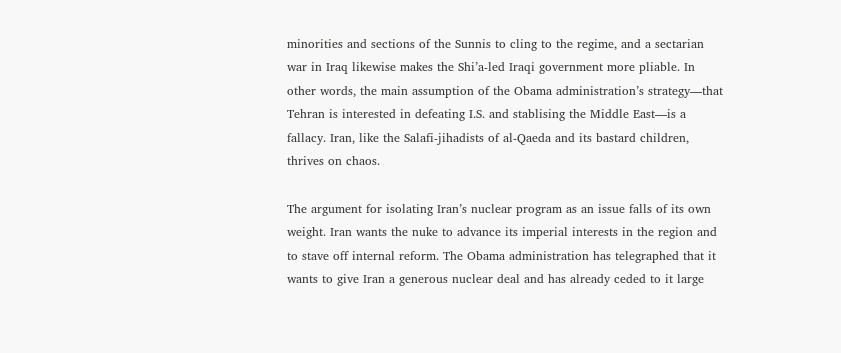minorities and sections of the Sunnis to cling to the regime, and a sectarian war in Iraq likewise makes the Shi’a-led Iraqi government more pliable. In other words, the main assumption of the Obama administration’s strategy—that Tehran is interested in defeating I.S. and stablising the Middle East—is a fallacy. Iran, like the Salafi-jihadists of al-Qaeda and its bastard children, thrives on chaos.

The argument for isolating Iran’s nuclear program as an issue falls of its own weight. Iran wants the nuke to advance its imperial interests in the region and to stave off internal reform. The Obama administration has telegraphed that it wants to give Iran a generous nuclear deal and has already ceded to it large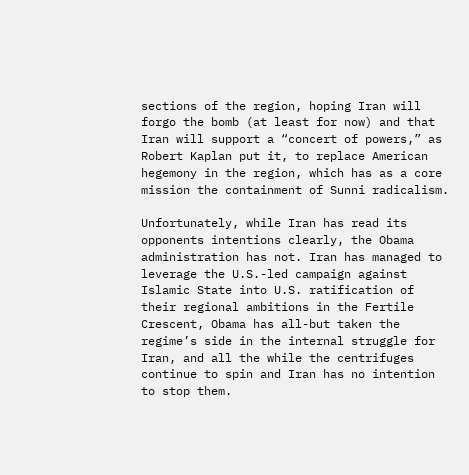sections of the region, hoping Iran will forgo the bomb (at least for now) and that Iran will support a “concert of powers,” as Robert Kaplan put it, to replace American hegemony in the region, which has as a core mission the containment of Sunni radicalism.

Unfortunately, while Iran has read its opponents intentions clearly, the Obama administration has not. Iran has managed to leverage the U.S.-led campaign against Islamic State into U.S. ratification of their regional ambitions in the Fertile Crescent, Obama has all-but taken the regime’s side in the internal struggle for Iran, and all the while the centrifuges continue to spin and Iran has no intention to stop them.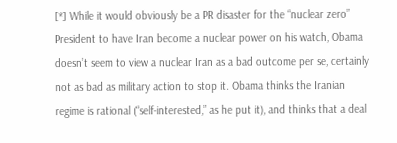[*] While it would obviously be a PR disaster for the “nuclear zero” President to have Iran become a nuclear power on his watch, Obama doesn’t seem to view a nuclear Iran as a bad outcome per se, certainly not as bad as military action to stop it. Obama thinks the Iranian regime is rational (“self-interested,” as he put it), and thinks that a deal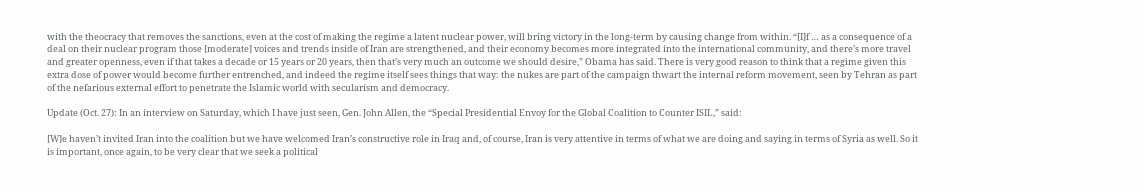with the theocracy that removes the sanctions, even at the cost of making the regime a latent nuclear power, will bring victory in the long-term by causing change from within. “[I]f … as a consequence of a deal on their nuclear program those [moderate] voices and trends inside of Iran are strengthened, and their economy becomes more integrated into the international community, and there’s more travel and greater openness, even if that takes a decade or 15 years or 20 years, then that’s very much an outcome we should desire,” Obama has said. There is very good reason to think that a regime given this extra dose of power would become further entrenched, and indeed the regime itself sees things that way: the nukes are part of the campaign thwart the internal reform movement, seen by Tehran as part of the nefarious external effort to penetrate the Islamic world with secularism and democracy.

Update (Oct. 27): In an interview on Saturday, which I have just seen, Gen. John Allen, the “Special Presidential Envoy for the Global Coalition to Counter ISIL,” said:

[W]e haven’t invited Iran into the coalition but we have welcomed Iran’s constructive role in Iraq and, of course, Iran is very attentive in terms of what we are doing and saying in terms of Syria as well. So it is important, once again, to be very clear that we seek a political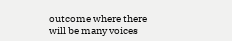outcome where there will be many voices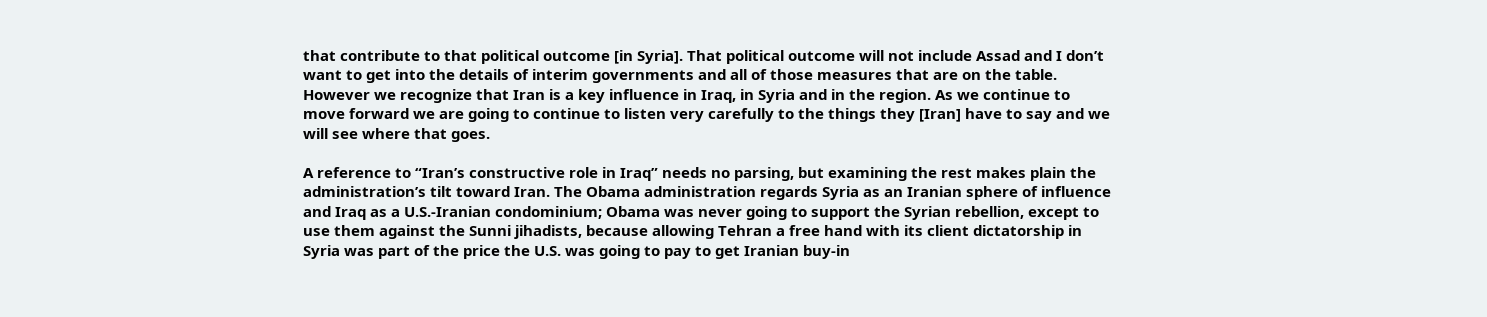that contribute to that political outcome [in Syria]. That political outcome will not include Assad and I don’t want to get into the details of interim governments and all of those measures that are on the table. However we recognize that Iran is a key influence in Iraq, in Syria and in the region. As we continue to move forward we are going to continue to listen very carefully to the things they [Iran] have to say and we will see where that goes.

A reference to “Iran’s constructive role in Iraq” needs no parsing, but examining the rest makes plain the administration’s tilt toward Iran. The Obama administration regards Syria as an Iranian sphere of influence and Iraq as a U.S.-Iranian condominium; Obama was never going to support the Syrian rebellion, except to use them against the Sunni jihadists, because allowing Tehran a free hand with its client dictatorship in Syria was part of the price the U.S. was going to pay to get Iranian buy-in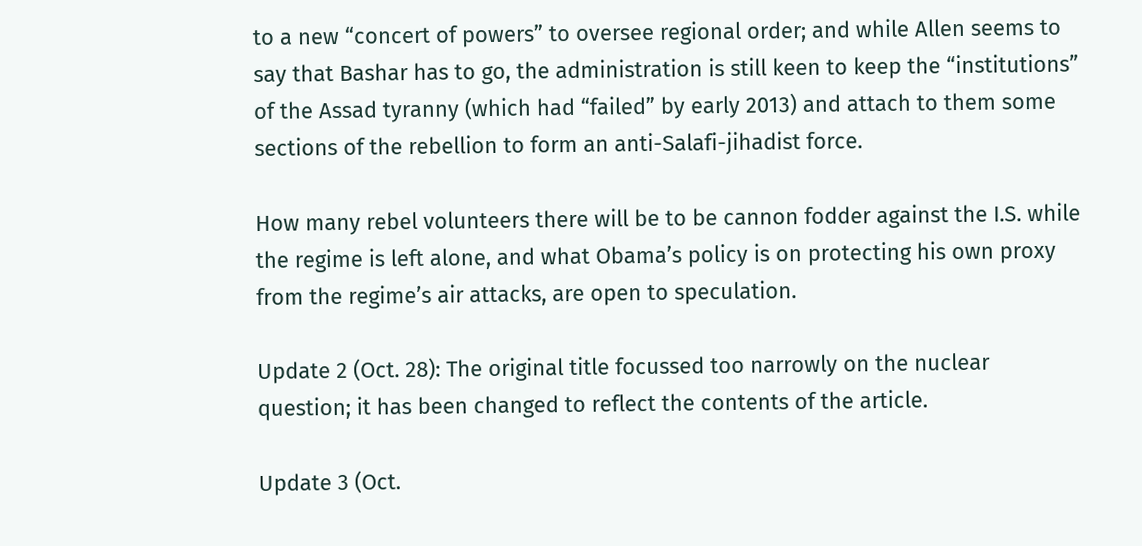to a new “concert of powers” to oversee regional order; and while Allen seems to say that Bashar has to go, the administration is still keen to keep the “institutions” of the Assad tyranny (which had “failed” by early 2013) and attach to them some sections of the rebellion to form an anti-Salafi-jihadist force.

How many rebel volunteers there will be to be cannon fodder against the I.S. while the regime is left alone, and what Obama’s policy is on protecting his own proxy from the regime’s air attacks, are open to speculation.

Update 2 (Oct. 28): The original title focussed too narrowly on the nuclear question; it has been changed to reflect the contents of the article.

Update 3 (Oct.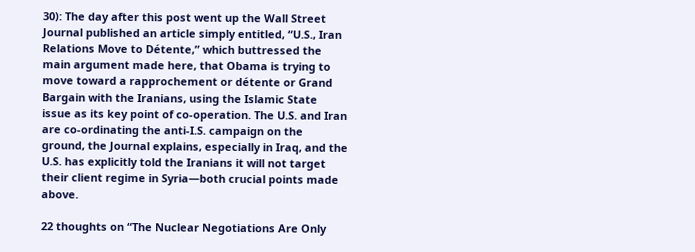30): The day after this post went up the Wall Street Journal published an article simply entitled, “U.S., Iran Relations Move to Détente,” which buttressed the main argument made here, that Obama is trying to move toward a rapprochement or détente or Grand Bargain with the Iranians, using the Islamic State issue as its key point of co-operation. The U.S. and Iran are co-ordinating the anti-I.S. campaign on the ground, the Journal explains, especially in Iraq, and the U.S. has explicitly told the Iranians it will not target their client regime in Syria—both crucial points made above.

22 thoughts on “The Nuclear Negotiations Are Only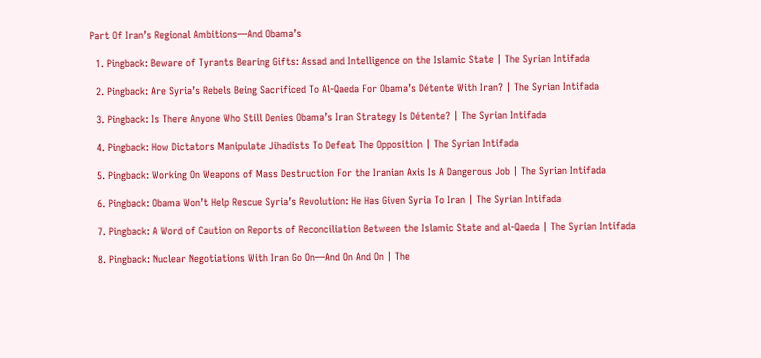Part Of Iran’s Regional Ambitions—And Obama’s

  1. Pingback: Beware of Tyrants Bearing Gifts: Assad and Intelligence on the Islamic State | The Syrian Intifada

  2. Pingback: Are Syria’s Rebels Being Sacrificed To Al-Qaeda For Obama’s Détente With Iran? | The Syrian Intifada

  3. Pingback: Is There Anyone Who Still Denies Obama’s Iran Strategy Is Détente? | The Syrian Intifada

  4. Pingback: How Dictators Manipulate Jihadists To Defeat The Opposition | The Syrian Intifada

  5. Pingback: Working On Weapons of Mass Destruction For the Iranian Axis Is A Dangerous Job | The Syrian Intifada

  6. Pingback: Obama Won’t Help Rescue Syria’s Revolution: He Has Given Syria To Iran | The Syrian Intifada

  7. Pingback: A Word of Caution on Reports of Reconciliation Between the Islamic State and al-Qaeda | The Syrian Intifada

  8. Pingback: Nuclear Negotiations With Iran Go On—And On And On | The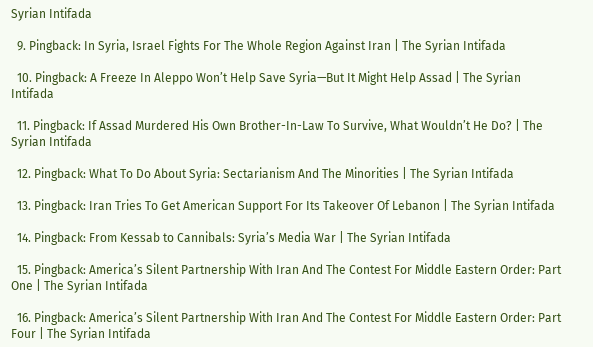Syrian Intifada

  9. Pingback: In Syria, Israel Fights For The Whole Region Against Iran | The Syrian Intifada

  10. Pingback: A Freeze In Aleppo Won’t Help Save Syria—But It Might Help Assad | The Syrian Intifada

  11. Pingback: If Assad Murdered His Own Brother-In-Law To Survive, What Wouldn’t He Do? | The Syrian Intifada

  12. Pingback: What To Do About Syria: Sectarianism And The Minorities | The Syrian Intifada

  13. Pingback: Iran Tries To Get American Support For Its Takeover Of Lebanon | The Syrian Intifada

  14. Pingback: From Kessab to Cannibals: Syria’s Media War | The Syrian Intifada

  15. Pingback: America’s Silent Partnership With Iran And The Contest For Middle Eastern Order: Part One | The Syrian Intifada

  16. Pingback: America’s Silent Partnership With Iran And The Contest For Middle Eastern Order: Part Four | The Syrian Intifada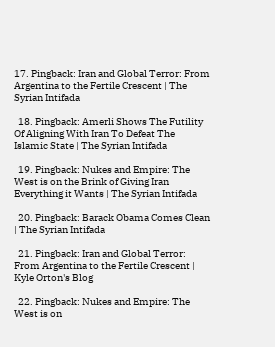17. Pingback: Iran and Global Terror: From Argentina to the Fertile Crescent | The Syrian Intifada

  18. Pingback: Amerli Shows The Futility Of Aligning With Iran To Defeat The Islamic State | The Syrian Intifada

  19. Pingback: Nukes and Empire: The West is on the Brink of Giving Iran Everything it Wants | The Syrian Intifada

  20. Pingback: Barack Obama Comes Clean | The Syrian Intifada

  21. Pingback: Iran and Global Terror: From Argentina to the Fertile Crescent | Kyle Orton's Blog

  22. Pingback: Nukes and Empire: The West is on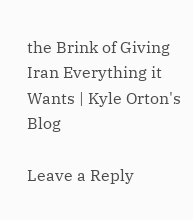the Brink of Giving Iran Everything it Wants | Kyle Orton's Blog

Leave a Reply